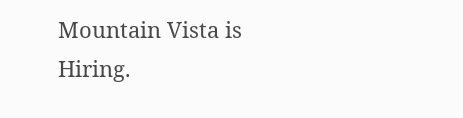Mountain Vista is Hiring.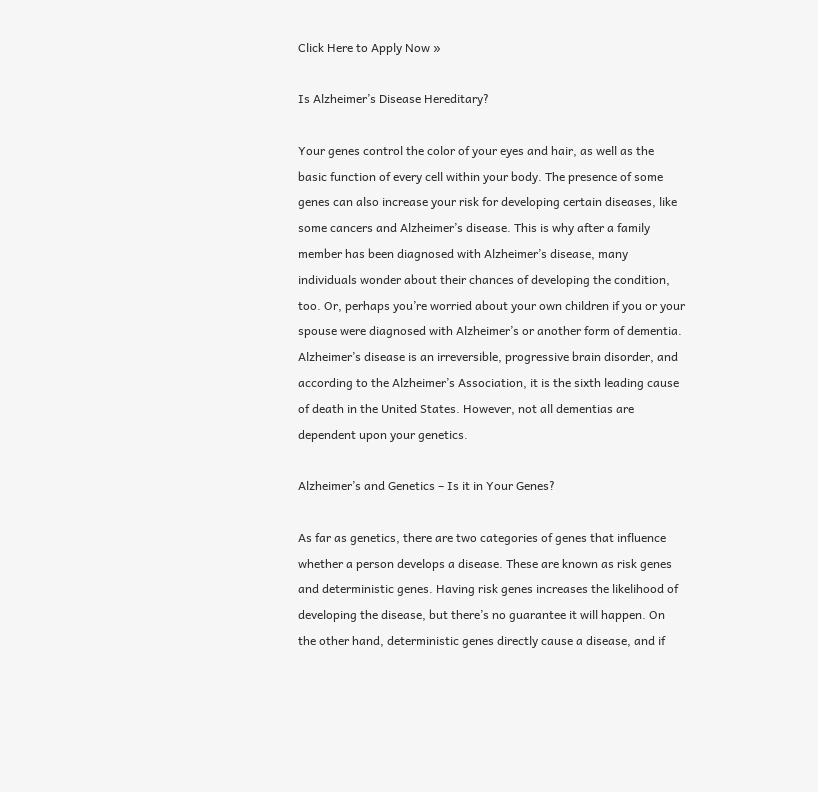Click Here to Apply Now »

Is Alzheimer’s Disease Hereditary?

Your genes control the color of your eyes and hair, as well as the basic function of every cell within your body. The presence of some genes can also increase your risk for developing certain diseases, like some cancers and Alzheimer’s disease. This is why after a family member has been diagnosed with Alzheimer’s disease, many individuals wonder about their chances of developing the condition, too. Or, perhaps you’re worried about your own children if you or your spouse were diagnosed with Alzheimer’s or another form of dementia. Alzheimer’s disease is an irreversible, progressive brain disorder, and according to the Alzheimer’s Association, it is the sixth leading cause of death in the United States. However, not all dementias are dependent upon your genetics.

Alzheimer’s and Genetics – Is it in Your Genes?

As far as genetics, there are two categories of genes that influence whether a person develops a disease. These are known as risk genes and deterministic genes. Having risk genes increases the likelihood of developing the disease, but there’s no guarantee it will happen. On the other hand, deterministic genes directly cause a disease, and if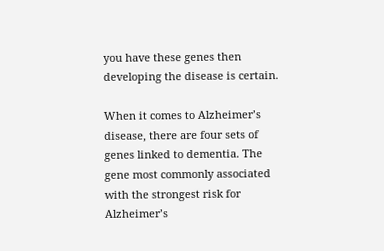you have these genes then developing the disease is certain.

When it comes to Alzheimer’s disease, there are four sets of genes linked to dementia. The gene most commonly associated with the strongest risk for Alzheimer’s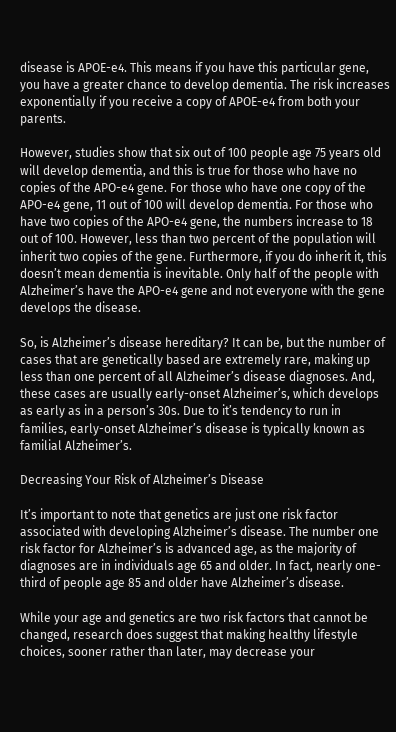disease is APOE-e4. This means if you have this particular gene, you have a greater chance to develop dementia. The risk increases exponentially if you receive a copy of APOE-e4 from both your parents.

However, studies show that six out of 100 people age 75 years old will develop dementia, and this is true for those who have no copies of the APO-e4 gene. For those who have one copy of the APO-e4 gene, 11 out of 100 will develop dementia. For those who have two copies of the APO-e4 gene, the numbers increase to 18 out of 100. However, less than two percent of the population will inherit two copies of the gene. Furthermore, if you do inherit it, this doesn’t mean dementia is inevitable. Only half of the people with Alzheimer’s have the APO-e4 gene and not everyone with the gene develops the disease.

So, is Alzheimer’s disease hereditary? It can be, but the number of cases that are genetically based are extremely rare, making up less than one percent of all Alzheimer’s disease diagnoses. And, these cases are usually early-onset Alzheimer’s, which develops as early as in a person’s 30s. Due to it’s tendency to run in families, early-onset Alzheimer’s disease is typically known as familial Alzheimer’s.

Decreasing Your Risk of Alzheimer’s Disease

It’s important to note that genetics are just one risk factor associated with developing Alzheimer’s disease. The number one risk factor for Alzheimer’s is advanced age, as the majority of diagnoses are in individuals age 65 and older. In fact, nearly one-third of people age 85 and older have Alzheimer’s disease.

While your age and genetics are two risk factors that cannot be changed, research does suggest that making healthy lifestyle choices, sooner rather than later, may decrease your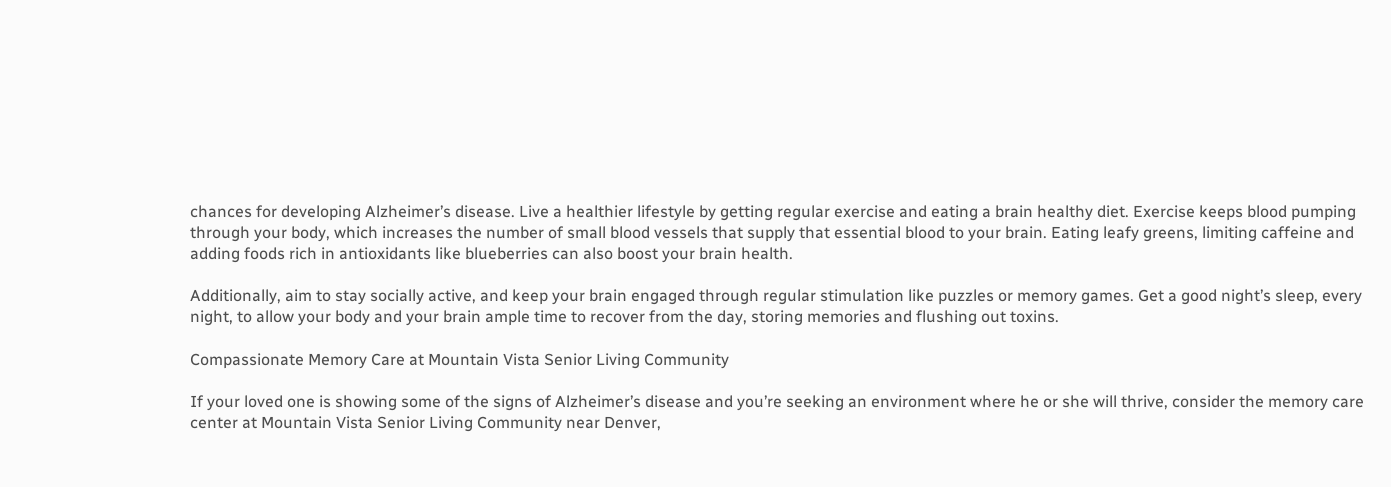chances for developing Alzheimer’s disease. Live a healthier lifestyle by getting regular exercise and eating a brain healthy diet. Exercise keeps blood pumping through your body, which increases the number of small blood vessels that supply that essential blood to your brain. Eating leafy greens, limiting caffeine and adding foods rich in antioxidants like blueberries can also boost your brain health.

Additionally, aim to stay socially active, and keep your brain engaged through regular stimulation like puzzles or memory games. Get a good night’s sleep, every night, to allow your body and your brain ample time to recover from the day, storing memories and flushing out toxins.

Compassionate Memory Care at Mountain Vista Senior Living Community

If your loved one is showing some of the signs of Alzheimer’s disease and you’re seeking an environment where he or she will thrive, consider the memory care center at Mountain Vista Senior Living Community near Denver,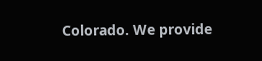Colorado. We provide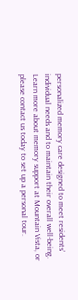personalized memory care designed to meet residents’ individual needs and to maintain their overall well-being. Learn more about memory support at Mountain Vista, or please contact us today to set up a personal tour.